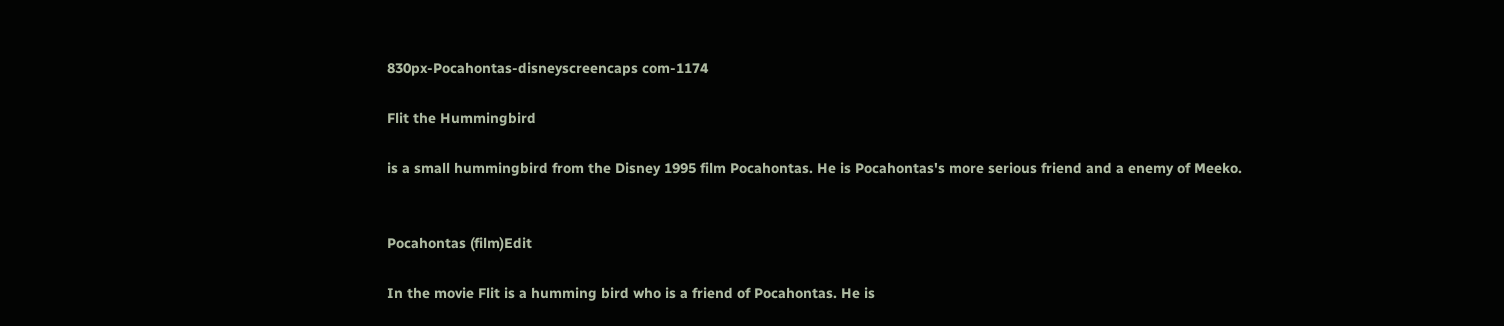830px-Pocahontas-disneyscreencaps com-1174

Flit the Hummingbird

is a small hummingbird from the Disney 1995 film Pocahontas. He is Pocahontas's more serious friend and a enemy of Meeko.


Pocahontas (film)Edit

In the movie Flit is a humming bird who is a friend of Pocahontas. He is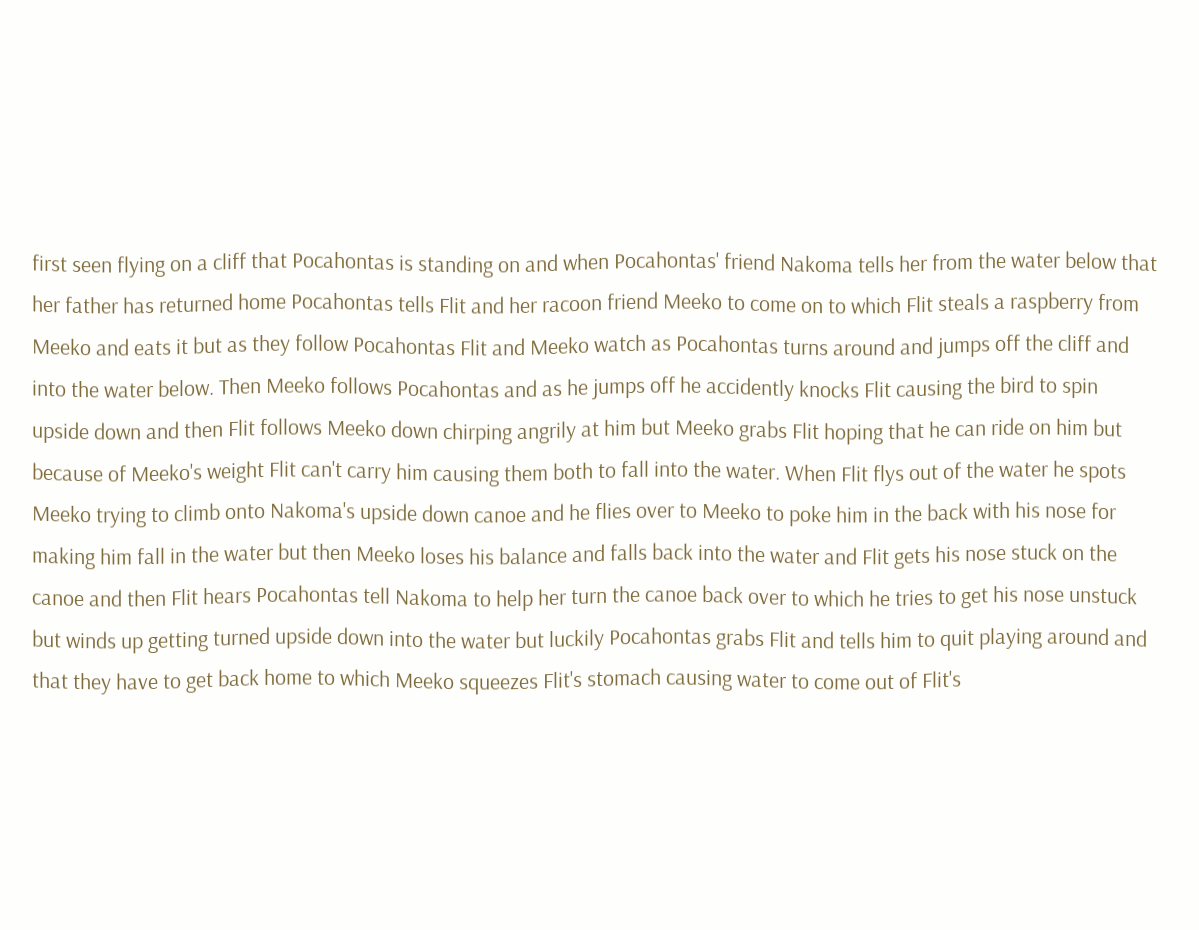first seen flying on a cliff that Pocahontas is standing on and when Pocahontas' friend Nakoma tells her from the water below that her father has returned home Pocahontas tells Flit and her racoon friend Meeko to come on to which Flit steals a raspberry from Meeko and eats it but as they follow Pocahontas Flit and Meeko watch as Pocahontas turns around and jumps off the cliff and into the water below. Then Meeko follows Pocahontas and as he jumps off he accidently knocks Flit causing the bird to spin upside down and then Flit follows Meeko down chirping angrily at him but Meeko grabs Flit hoping that he can ride on him but because of Meeko's weight Flit can't carry him causing them both to fall into the water. When Flit flys out of the water he spots Meeko trying to climb onto Nakoma's upside down canoe and he flies over to Meeko to poke him in the back with his nose for making him fall in the water but then Meeko loses his balance and falls back into the water and Flit gets his nose stuck on the canoe and then Flit hears Pocahontas tell Nakoma to help her turn the canoe back over to which he tries to get his nose unstuck but winds up getting turned upside down into the water but luckily Pocahontas grabs Flit and tells him to quit playing around and that they have to get back home to which Meeko squeezes Flit's stomach causing water to come out of Flit's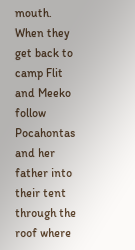mouth. When they get back to camp Flit and Meeko follow Pocahontas and her father into their tent through the roof where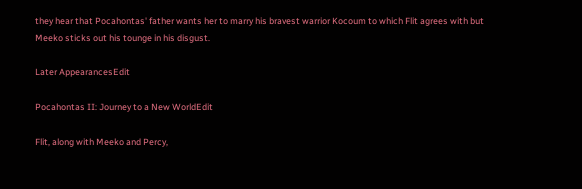they hear that Pocahontas' father wants her to marry his bravest warrior Kocoum to which Flit agrees with but Meeko sticks out his tounge in his disgust.

Later AppearancesEdit

Pocahontas II: Journey to a New WorldEdit

Flit, along with Meeko and Percy,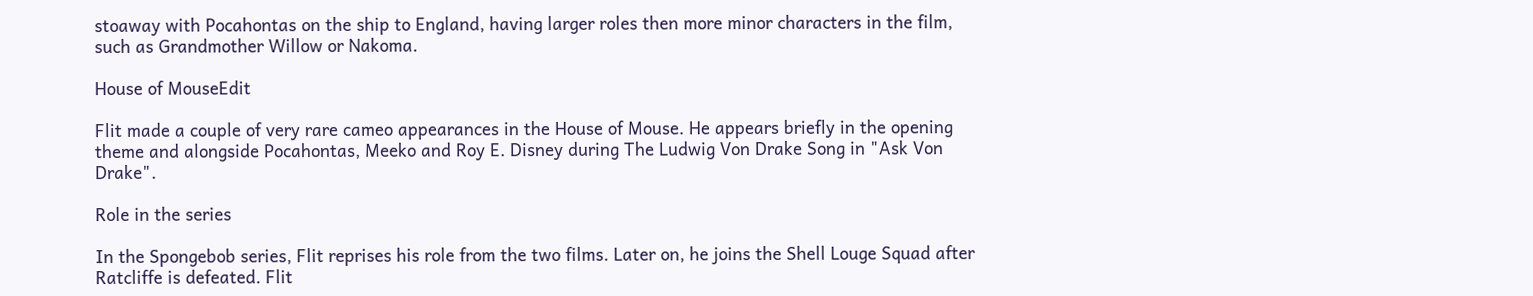stoaway with Pocahontas on the ship to England, having larger roles then more minor characters in the film, such as Grandmother Willow or Nakoma.

House of MouseEdit

Flit made a couple of very rare cameo appearances in the House of Mouse. He appears briefly in the opening theme and alongside Pocahontas, Meeko and Roy E. Disney during The Ludwig Von Drake Song in "Ask Von Drake".

Role in the series

In the Spongebob series, Flit reprises his role from the two films. Later on, he joins the Shell Louge Squad after Ratcliffe is defeated. Flit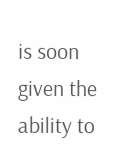is soon given the ability to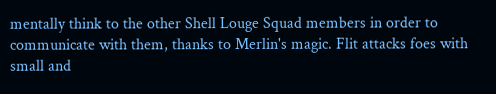mentally think to the other Shell Louge Squad members in order to communicate with them, thanks to Merlin's magic. Flit attacks foes with small and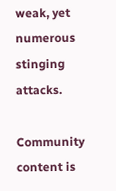weak, yet numerous stinging attacks.

Community content is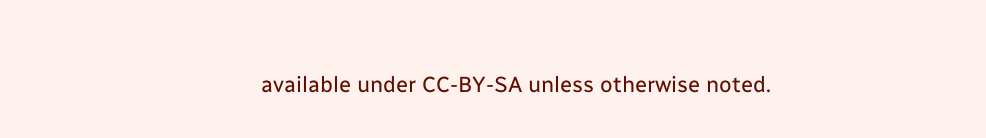available under CC-BY-SA unless otherwise noted.